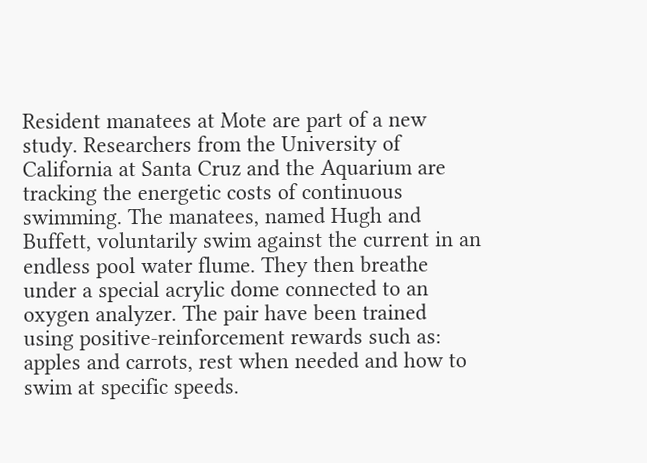Resident manatees at Mote are part of a new study. Researchers from the University of California at Santa Cruz and the Aquarium are tracking the energetic costs of continuous swimming. The manatees, named Hugh and Buffett, voluntarily swim against the current in an endless pool water flume. They then breathe under a special acrylic dome connected to an oxygen analyzer. The pair have been trained using positive-reinforcement rewards such as: apples and carrots, rest when needed and how to swim at specific speeds.